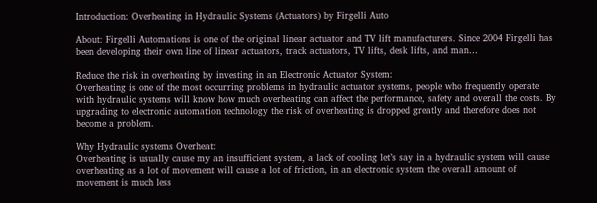Introduction: Overheating in Hydraulic Systems (Actuators) by Firgelli Auto

About: Firgelli Automations is one of the original linear actuator and TV lift manufacturers. Since 2004 Firgelli has been developing their own line of linear actuators, track actuators, TV lifts, desk lifts, and man…

Reduce the risk in overheating by investing in an Electronic Actuator System:
Overheating is one of the most occurring problems in hydraulic actuator systems, people who frequently operate with hydraulic systems will know how much overheating can affect the performance, safety and overall the costs. By upgrading to electronic automation technology the risk of overheating is dropped greatly and therefore does not become a problem.

Why Hydraulic systems Overheat:
Overheating is usually cause my an insufficient system, a lack of cooling let’s say in a hydraulic system will cause overheating as a lot of movement will cause a lot of friction, in an electronic system the overall amount of movement is much less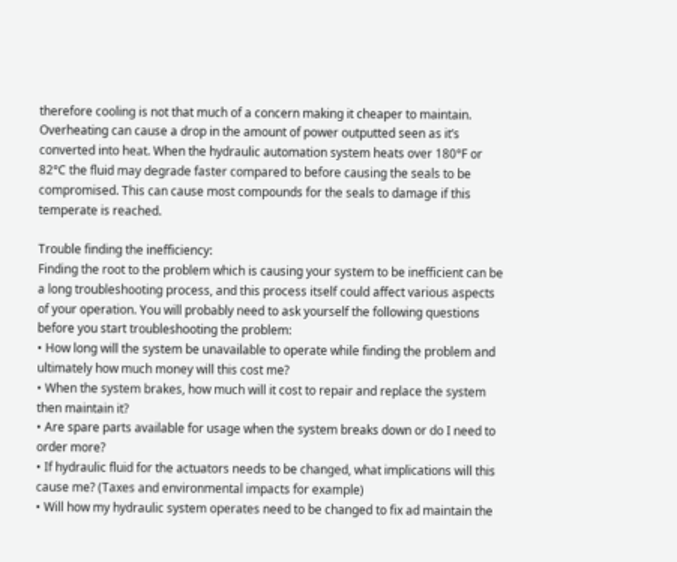therefore cooling is not that much of a concern making it cheaper to maintain. Overheating can cause a drop in the amount of power outputted seen as it’s converted into heat. When the hydraulic automation system heats over 180°F or 82°C the fluid may degrade faster compared to before causing the seals to be compromised. This can cause most compounds for the seals to damage if this temperate is reached.

Trouble finding the inefficiency:
Finding the root to the problem which is causing your system to be inefficient can be a long troubleshooting process, and this process itself could affect various aspects of your operation. You will probably need to ask yourself the following questions before you start troubleshooting the problem:
• How long will the system be unavailable to operate while finding the problem and ultimately how much money will this cost me?
• When the system brakes, how much will it cost to repair and replace the system then maintain it?
• Are spare parts available for usage when the system breaks down or do I need to order more?
• If hydraulic fluid for the actuators needs to be changed, what implications will this cause me? (Taxes and environmental impacts for example)
• Will how my hydraulic system operates need to be changed to fix ad maintain the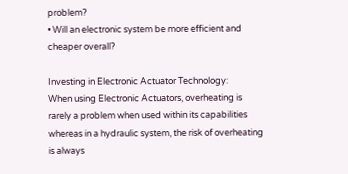problem?
• Will an electronic system be more efficient and cheaper overall?

Investing in Electronic Actuator Technology:
When using Electronic Actuators, overheating is rarely a problem when used within its capabilities whereas in a hydraulic system, the risk of overheating is always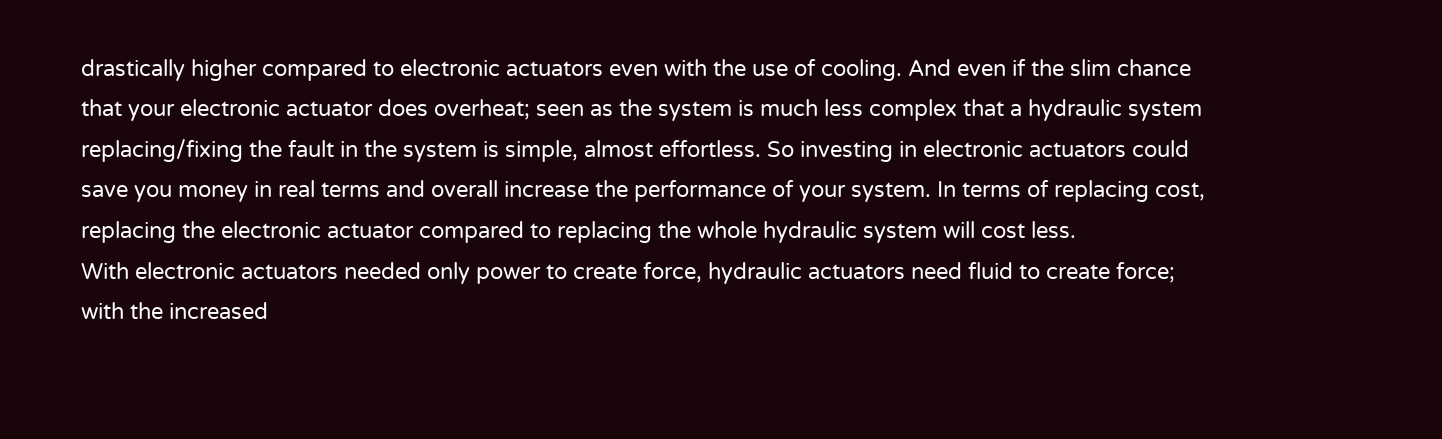drastically higher compared to electronic actuators even with the use of cooling. And even if the slim chance that your electronic actuator does overheat; seen as the system is much less complex that a hydraulic system replacing/fixing the fault in the system is simple, almost effortless. So investing in electronic actuators could save you money in real terms and overall increase the performance of your system. In terms of replacing cost, replacing the electronic actuator compared to replacing the whole hydraulic system will cost less.
With electronic actuators needed only power to create force, hydraulic actuators need fluid to create force; with the increased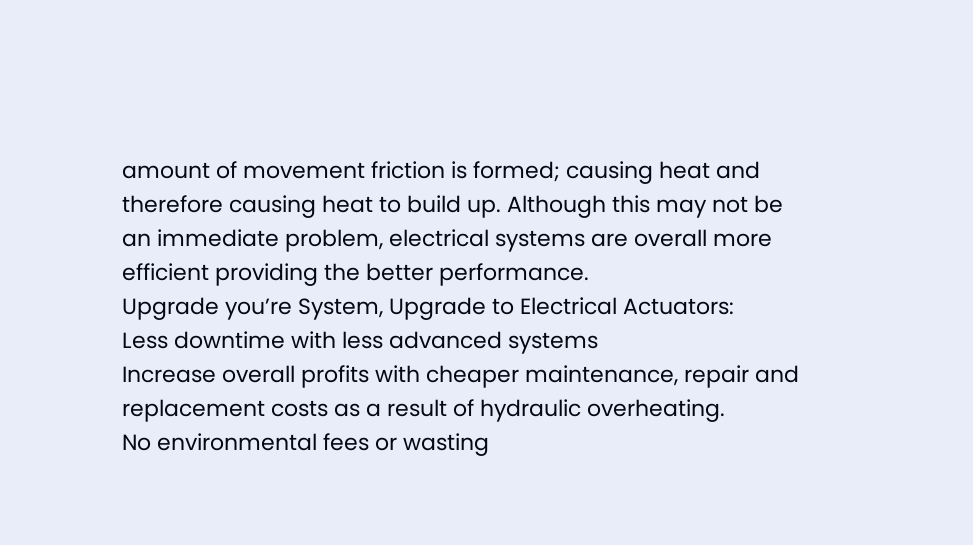amount of movement friction is formed; causing heat and therefore causing heat to build up. Although this may not be an immediate problem, electrical systems are overall more efficient providing the better performance.
Upgrade you’re System, Upgrade to Electrical Actuators:
Less downtime with less advanced systems
Increase overall profits with cheaper maintenance, repair and replacement costs as a result of hydraulic overheating.
No environmental fees or wasting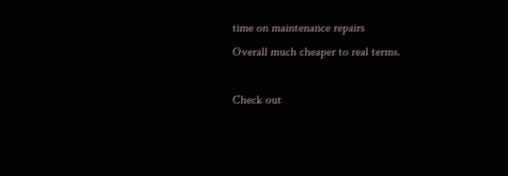time on maintenance repairs
Overall much cheaper to real terms.

Check out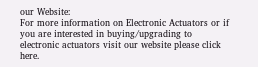our Website:
For more information on Electronic Actuators or if you are interested in buying/upgrading to electronic actuators visit our website please click here.